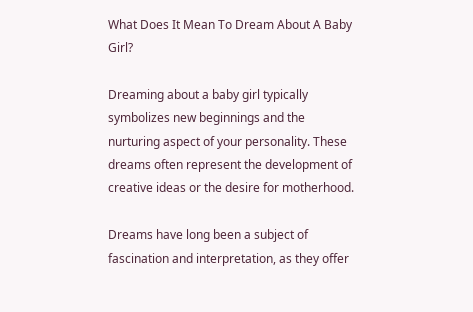What Does It Mean To Dream About A Baby Girl?

Dreaming about a baby girl typically symbolizes new beginnings and the nurturing aspect of your personality. These dreams often represent the development of creative ideas or the desire for motherhood.

Dreams have long been a subject of fascination and interpretation, as they offer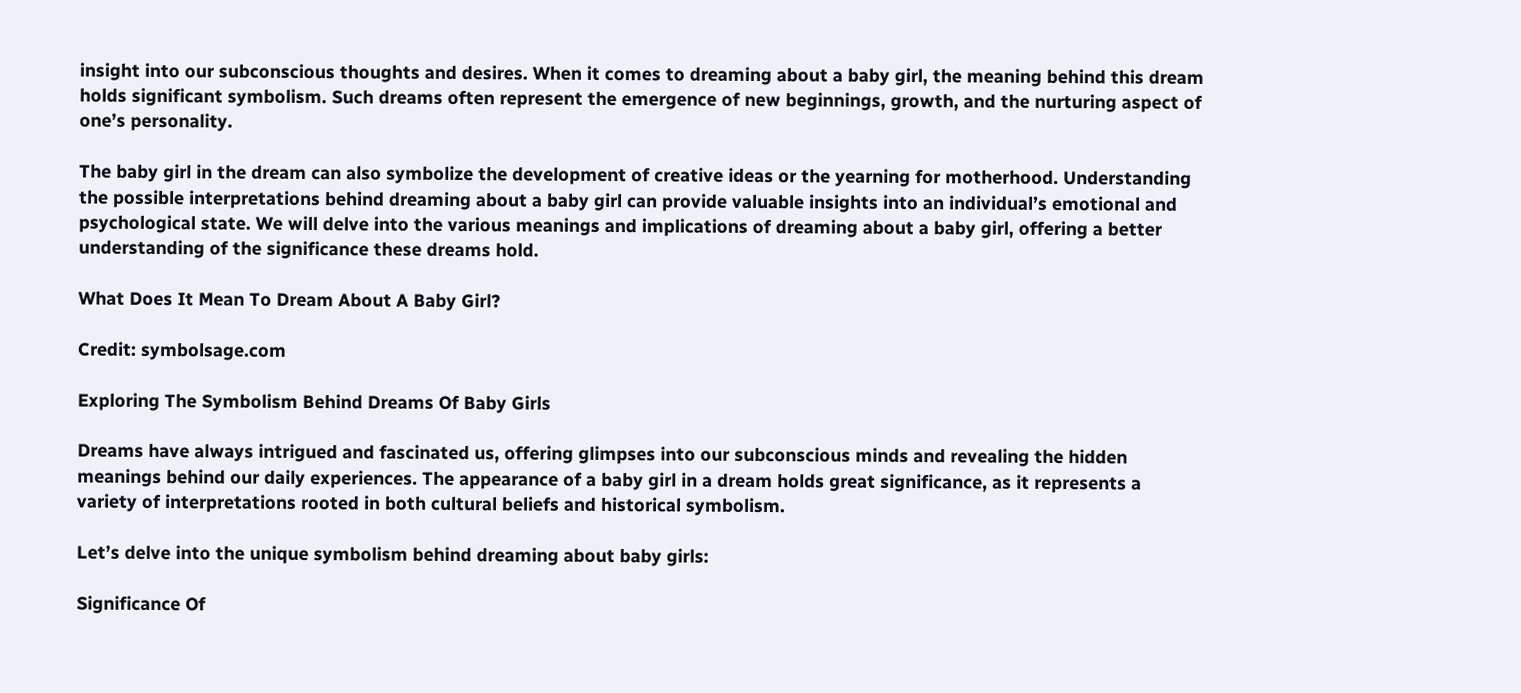insight into our subconscious thoughts and desires. When it comes to dreaming about a baby girl, the meaning behind this dream holds significant symbolism. Such dreams often represent the emergence of new beginnings, growth, and the nurturing aspect of one’s personality.

The baby girl in the dream can also symbolize the development of creative ideas or the yearning for motherhood. Understanding the possible interpretations behind dreaming about a baby girl can provide valuable insights into an individual’s emotional and psychological state. We will delve into the various meanings and implications of dreaming about a baby girl, offering a better understanding of the significance these dreams hold.

What Does It Mean To Dream About A Baby Girl?

Credit: symbolsage.com

Exploring The Symbolism Behind Dreams Of Baby Girls

Dreams have always intrigued and fascinated us, offering glimpses into our subconscious minds and revealing the hidden meanings behind our daily experiences. The appearance of a baby girl in a dream holds great significance, as it represents a variety of interpretations rooted in both cultural beliefs and historical symbolism.

Let’s delve into the unique symbolism behind dreaming about baby girls:

Significance Of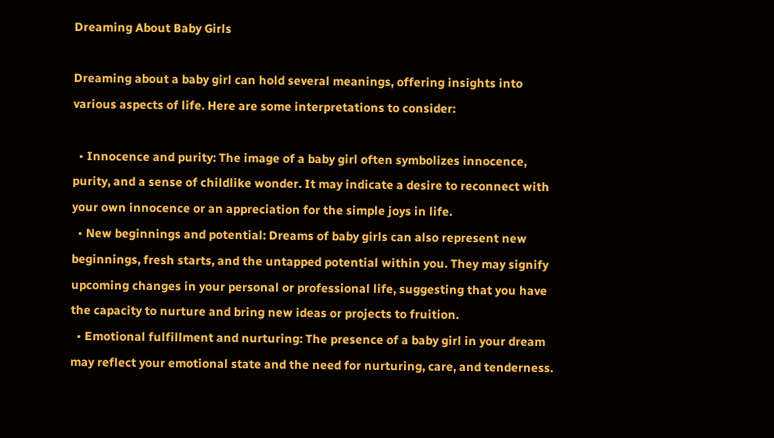Dreaming About Baby Girls

Dreaming about a baby girl can hold several meanings, offering insights into various aspects of life. Here are some interpretations to consider:

  • Innocence and purity: The image of a baby girl often symbolizes innocence, purity, and a sense of childlike wonder. It may indicate a desire to reconnect with your own innocence or an appreciation for the simple joys in life.
  • New beginnings and potential: Dreams of baby girls can also represent new beginnings, fresh starts, and the untapped potential within you. They may signify upcoming changes in your personal or professional life, suggesting that you have the capacity to nurture and bring new ideas or projects to fruition.
  • Emotional fulfillment and nurturing: The presence of a baby girl in your dream may reflect your emotional state and the need for nurturing, care, and tenderness.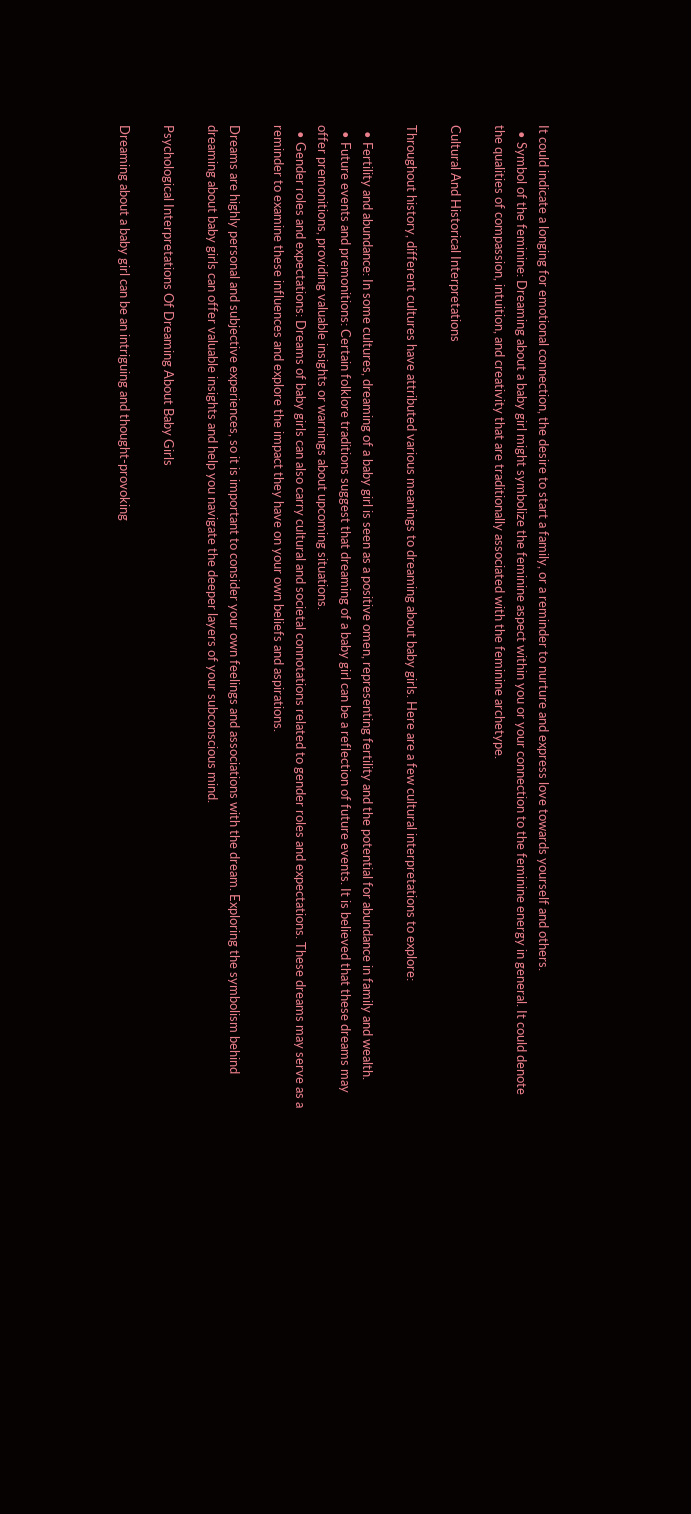It could indicate a longing for emotional connection, the desire to start a family, or a reminder to nurture and express love towards yourself and others.
  • Symbol of the feminine: Dreaming about a baby girl might symbolize the feminine aspect within you or your connection to the feminine energy in general. It could denote the qualities of compassion, intuition, and creativity that are traditionally associated with the feminine archetype.

Cultural And Historical Interpretations

Throughout history, different cultures have attributed various meanings to dreaming about baby girls. Here are a few cultural interpretations to explore:

  • Fertility and abundance: In some cultures, dreaming of a baby girl is seen as a positive omen, representing fertility and the potential for abundance in family and wealth.
  • Future events and premonitions: Certain folklore traditions suggest that dreaming of a baby girl can be a reflection of future events. It is believed that these dreams may offer premonitions, providing valuable insights or warnings about upcoming situations.
  • Gender roles and expectations: Dreams of baby girls can also carry cultural and societal connotations related to gender roles and expectations. These dreams may serve as a reminder to examine these influences and explore the impact they have on your own beliefs and aspirations.

Dreams are highly personal and subjective experiences, so it is important to consider your own feelings and associations with the dream. Exploring the symbolism behind dreaming about baby girls can offer valuable insights and help you navigate the deeper layers of your subconscious mind.

Psychological Interpretations Of Dreaming About Baby Girls

Dreaming about a baby girl can be an intriguing and thought-provoking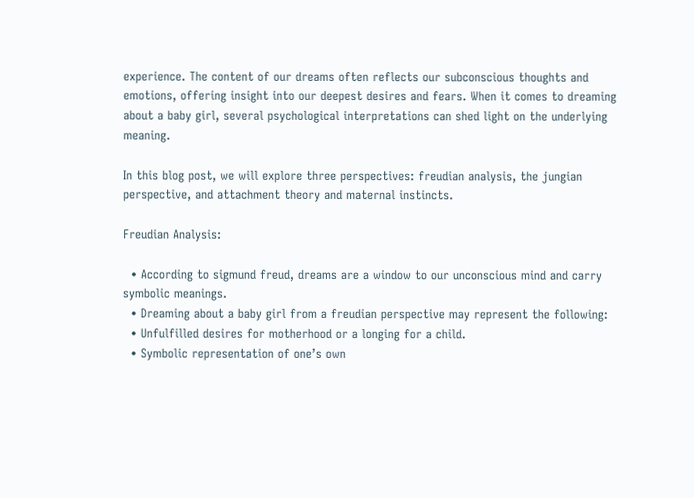experience. The content of our dreams often reflects our subconscious thoughts and emotions, offering insight into our deepest desires and fears. When it comes to dreaming about a baby girl, several psychological interpretations can shed light on the underlying meaning.

In this blog post, we will explore three perspectives: freudian analysis, the jungian perspective, and attachment theory and maternal instincts.

Freudian Analysis:

  • According to sigmund freud, dreams are a window to our unconscious mind and carry symbolic meanings.
  • Dreaming about a baby girl from a freudian perspective may represent the following:
  • Unfulfilled desires for motherhood or a longing for a child.
  • Symbolic representation of one’s own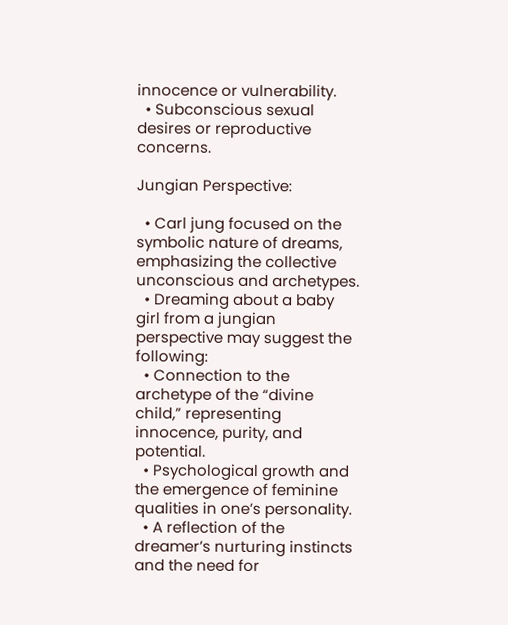innocence or vulnerability.
  • Subconscious sexual desires or reproductive concerns.

Jungian Perspective:

  • Carl jung focused on the symbolic nature of dreams, emphasizing the collective unconscious and archetypes.
  • Dreaming about a baby girl from a jungian perspective may suggest the following:
  • Connection to the archetype of the “divine child,” representing innocence, purity, and potential.
  • Psychological growth and the emergence of feminine qualities in one’s personality.
  • A reflection of the dreamer’s nurturing instincts and the need for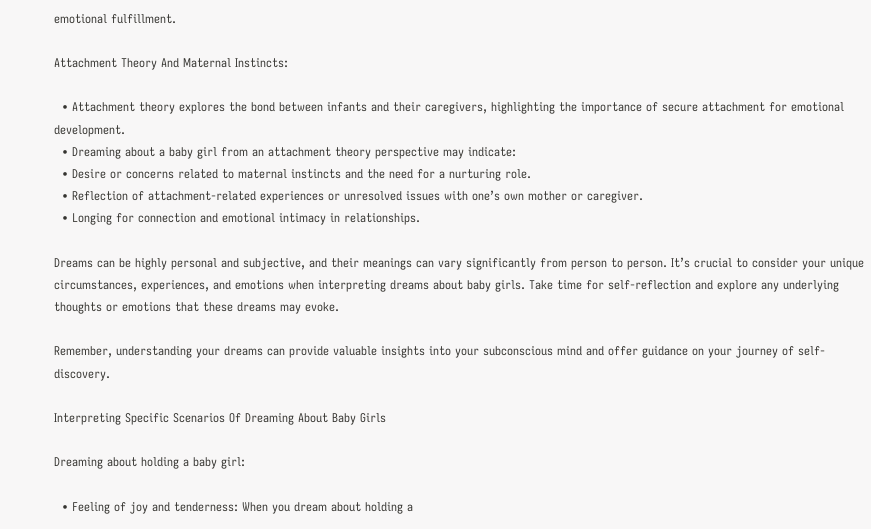emotional fulfillment.

Attachment Theory And Maternal Instincts:

  • Attachment theory explores the bond between infants and their caregivers, highlighting the importance of secure attachment for emotional development.
  • Dreaming about a baby girl from an attachment theory perspective may indicate:
  • Desire or concerns related to maternal instincts and the need for a nurturing role.
  • Reflection of attachment-related experiences or unresolved issues with one’s own mother or caregiver.
  • Longing for connection and emotional intimacy in relationships.

Dreams can be highly personal and subjective, and their meanings can vary significantly from person to person. It’s crucial to consider your unique circumstances, experiences, and emotions when interpreting dreams about baby girls. Take time for self-reflection and explore any underlying thoughts or emotions that these dreams may evoke.

Remember, understanding your dreams can provide valuable insights into your subconscious mind and offer guidance on your journey of self-discovery.

Interpreting Specific Scenarios Of Dreaming About Baby Girls

Dreaming about holding a baby girl:

  • Feeling of joy and tenderness: When you dream about holding a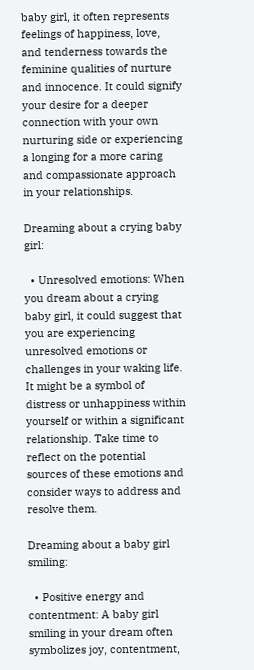baby girl, it often represents feelings of happiness, love, and tenderness towards the feminine qualities of nurture and innocence. It could signify your desire for a deeper connection with your own nurturing side or experiencing a longing for a more caring and compassionate approach in your relationships.

Dreaming about a crying baby girl:

  • Unresolved emotions: When you dream about a crying baby girl, it could suggest that you are experiencing unresolved emotions or challenges in your waking life. It might be a symbol of distress or unhappiness within yourself or within a significant relationship. Take time to reflect on the potential sources of these emotions and consider ways to address and resolve them.

Dreaming about a baby girl smiling:

  • Positive energy and contentment: A baby girl smiling in your dream often symbolizes joy, contentment,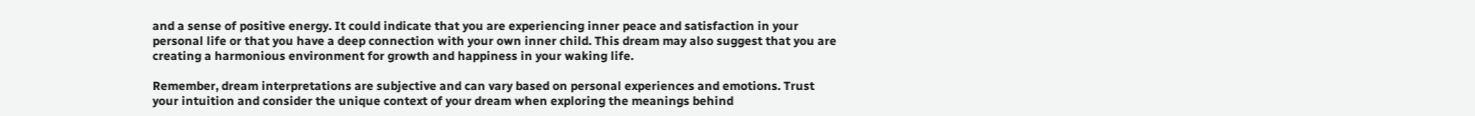and a sense of positive energy. It could indicate that you are experiencing inner peace and satisfaction in your personal life or that you have a deep connection with your own inner child. This dream may also suggest that you are creating a harmonious environment for growth and happiness in your waking life.

Remember, dream interpretations are subjective and can vary based on personal experiences and emotions. Trust your intuition and consider the unique context of your dream when exploring the meanings behind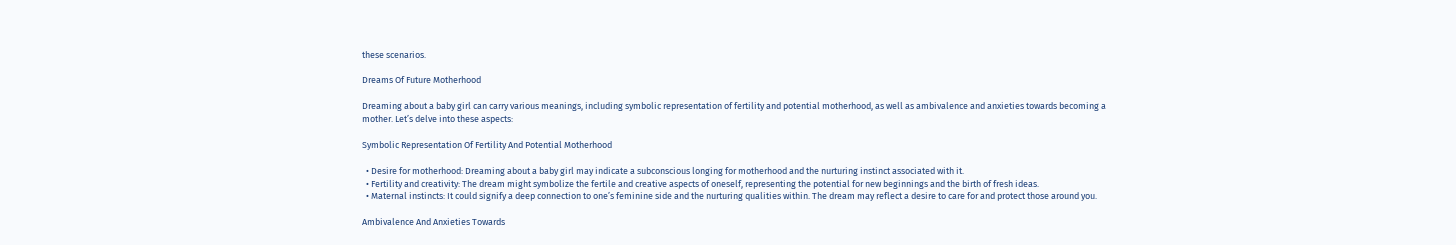these scenarios.

Dreams Of Future Motherhood

Dreaming about a baby girl can carry various meanings, including symbolic representation of fertility and potential motherhood, as well as ambivalence and anxieties towards becoming a mother. Let’s delve into these aspects:

Symbolic Representation Of Fertility And Potential Motherhood

  • Desire for motherhood: Dreaming about a baby girl may indicate a subconscious longing for motherhood and the nurturing instinct associated with it.
  • Fertility and creativity: The dream might symbolize the fertile and creative aspects of oneself, representing the potential for new beginnings and the birth of fresh ideas.
  • Maternal instincts: It could signify a deep connection to one’s feminine side and the nurturing qualities within. The dream may reflect a desire to care for and protect those around you.

Ambivalence And Anxieties Towards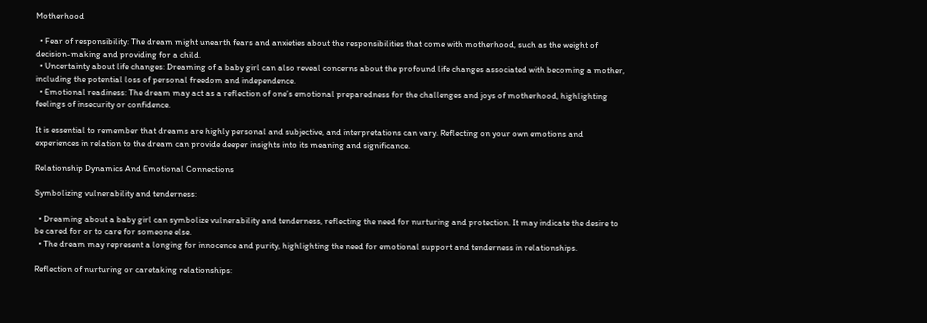Motherhood

  • Fear of responsibility: The dream might unearth fears and anxieties about the responsibilities that come with motherhood, such as the weight of decision-making and providing for a child.
  • Uncertainty about life changes: Dreaming of a baby girl can also reveal concerns about the profound life changes associated with becoming a mother, including the potential loss of personal freedom and independence.
  • Emotional readiness: The dream may act as a reflection of one’s emotional preparedness for the challenges and joys of motherhood, highlighting feelings of insecurity or confidence.

It is essential to remember that dreams are highly personal and subjective, and interpretations can vary. Reflecting on your own emotions and experiences in relation to the dream can provide deeper insights into its meaning and significance.

Relationship Dynamics And Emotional Connections

Symbolizing vulnerability and tenderness:

  • Dreaming about a baby girl can symbolize vulnerability and tenderness, reflecting the need for nurturing and protection. It may indicate the desire to be cared for or to care for someone else.
  • The dream may represent a longing for innocence and purity, highlighting the need for emotional support and tenderness in relationships.

Reflection of nurturing or caretaking relationships: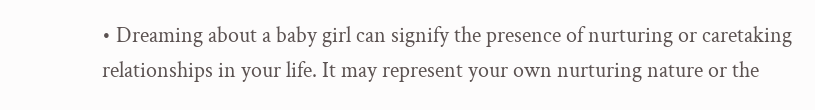• Dreaming about a baby girl can signify the presence of nurturing or caretaking relationships in your life. It may represent your own nurturing nature or the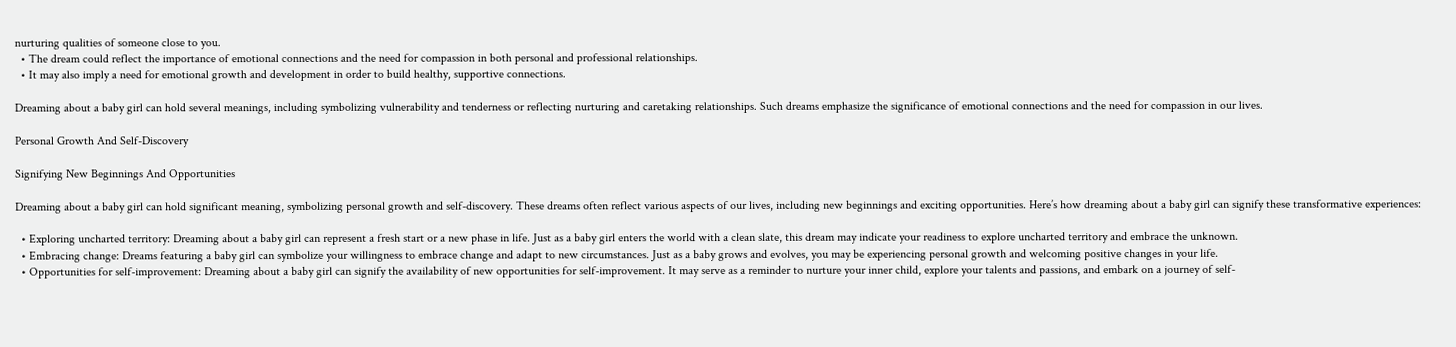nurturing qualities of someone close to you.
  • The dream could reflect the importance of emotional connections and the need for compassion in both personal and professional relationships.
  • It may also imply a need for emotional growth and development in order to build healthy, supportive connections.

Dreaming about a baby girl can hold several meanings, including symbolizing vulnerability and tenderness or reflecting nurturing and caretaking relationships. Such dreams emphasize the significance of emotional connections and the need for compassion in our lives.

Personal Growth And Self-Discovery

Signifying New Beginnings And Opportunities

Dreaming about a baby girl can hold significant meaning, symbolizing personal growth and self-discovery. These dreams often reflect various aspects of our lives, including new beginnings and exciting opportunities. Here’s how dreaming about a baby girl can signify these transformative experiences:

  • Exploring uncharted territory: Dreaming about a baby girl can represent a fresh start or a new phase in life. Just as a baby girl enters the world with a clean slate, this dream may indicate your readiness to explore uncharted territory and embrace the unknown.
  • Embracing change: Dreams featuring a baby girl can symbolize your willingness to embrace change and adapt to new circumstances. Just as a baby grows and evolves, you may be experiencing personal growth and welcoming positive changes in your life.
  • Opportunities for self-improvement: Dreaming about a baby girl can signify the availability of new opportunities for self-improvement. It may serve as a reminder to nurture your inner child, explore your talents and passions, and embark on a journey of self-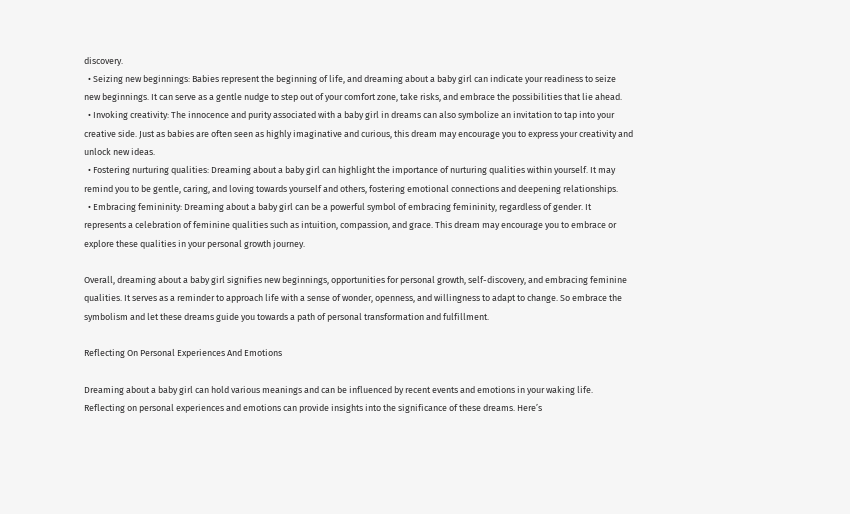discovery.
  • Seizing new beginnings: Babies represent the beginning of life, and dreaming about a baby girl can indicate your readiness to seize new beginnings. It can serve as a gentle nudge to step out of your comfort zone, take risks, and embrace the possibilities that lie ahead.
  • Invoking creativity: The innocence and purity associated with a baby girl in dreams can also symbolize an invitation to tap into your creative side. Just as babies are often seen as highly imaginative and curious, this dream may encourage you to express your creativity and unlock new ideas.
  • Fostering nurturing qualities: Dreaming about a baby girl can highlight the importance of nurturing qualities within yourself. It may remind you to be gentle, caring, and loving towards yourself and others, fostering emotional connections and deepening relationships.
  • Embracing femininity: Dreaming about a baby girl can be a powerful symbol of embracing femininity, regardless of gender. It represents a celebration of feminine qualities such as intuition, compassion, and grace. This dream may encourage you to embrace or explore these qualities in your personal growth journey.

Overall, dreaming about a baby girl signifies new beginnings, opportunities for personal growth, self-discovery, and embracing feminine qualities. It serves as a reminder to approach life with a sense of wonder, openness, and willingness to adapt to change. So embrace the symbolism and let these dreams guide you towards a path of personal transformation and fulfillment.

Reflecting On Personal Experiences And Emotions

Dreaming about a baby girl can hold various meanings and can be influenced by recent events and emotions in your waking life. Reflecting on personal experiences and emotions can provide insights into the significance of these dreams. Here’s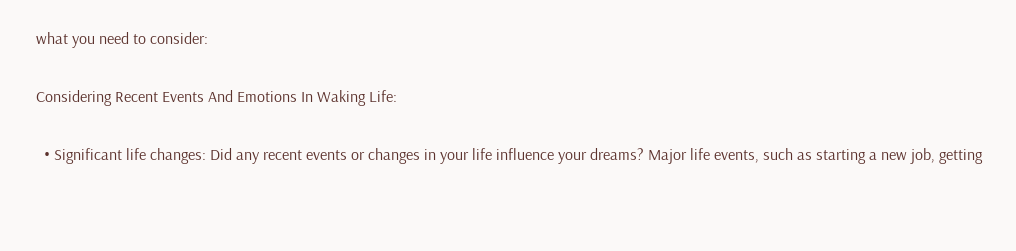what you need to consider:

Considering Recent Events And Emotions In Waking Life:

  • Significant life changes: Did any recent events or changes in your life influence your dreams? Major life events, such as starting a new job, getting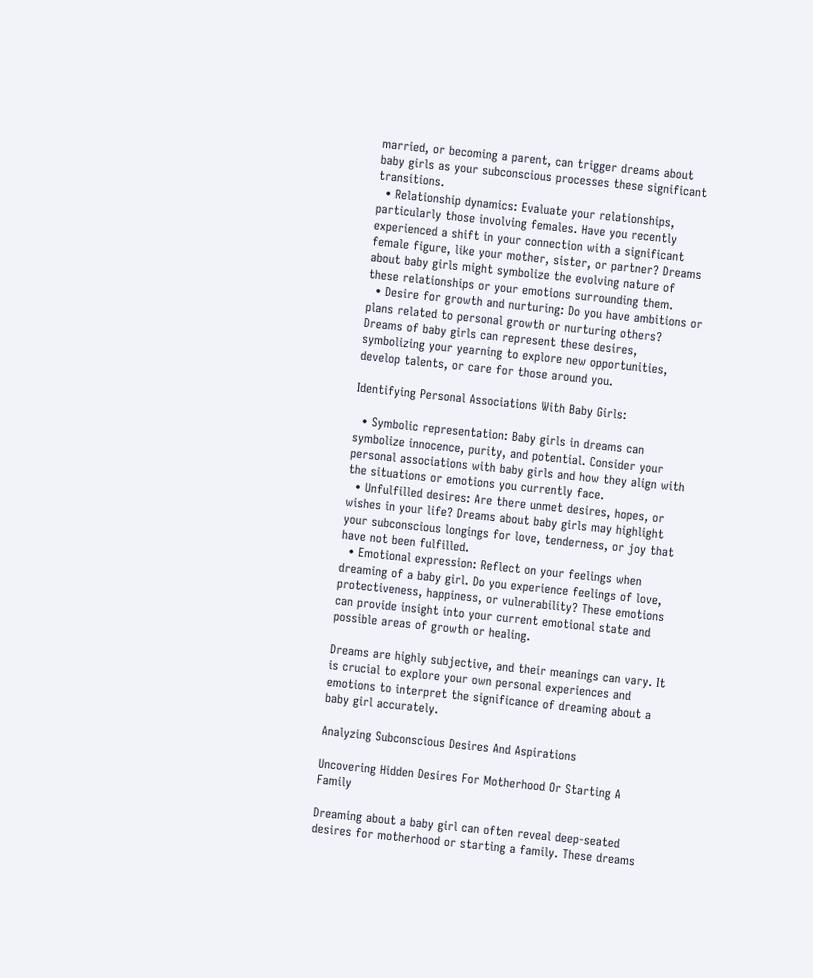married, or becoming a parent, can trigger dreams about baby girls as your subconscious processes these significant transitions.
  • Relationship dynamics: Evaluate your relationships, particularly those involving females. Have you recently experienced a shift in your connection with a significant female figure, like your mother, sister, or partner? Dreams about baby girls might symbolize the evolving nature of these relationships or your emotions surrounding them.
  • Desire for growth and nurturing: Do you have ambitions or plans related to personal growth or nurturing others? Dreams of baby girls can represent these desires, symbolizing your yearning to explore new opportunities, develop talents, or care for those around you.

Identifying Personal Associations With Baby Girls:

  • Symbolic representation: Baby girls in dreams can symbolize innocence, purity, and potential. Consider your personal associations with baby girls and how they align with the situations or emotions you currently face.
  • Unfulfilled desires: Are there unmet desires, hopes, or wishes in your life? Dreams about baby girls may highlight your subconscious longings for love, tenderness, or joy that have not been fulfilled.
  • Emotional expression: Reflect on your feelings when dreaming of a baby girl. Do you experience feelings of love, protectiveness, happiness, or vulnerability? These emotions can provide insight into your current emotional state and possible areas of growth or healing.

Dreams are highly subjective, and their meanings can vary. It is crucial to explore your own personal experiences and emotions to interpret the significance of dreaming about a baby girl accurately.

Analyzing Subconscious Desires And Aspirations

Uncovering Hidden Desires For Motherhood Or Starting A Family

Dreaming about a baby girl can often reveal deep-seated desires for motherhood or starting a family. These dreams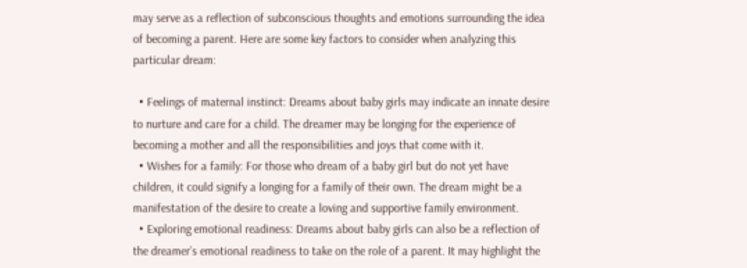may serve as a reflection of subconscious thoughts and emotions surrounding the idea of becoming a parent. Here are some key factors to consider when analyzing this particular dream:

  • Feelings of maternal instinct: Dreams about baby girls may indicate an innate desire to nurture and care for a child. The dreamer may be longing for the experience of becoming a mother and all the responsibilities and joys that come with it.
  • Wishes for a family: For those who dream of a baby girl but do not yet have children, it could signify a longing for a family of their own. The dream might be a manifestation of the desire to create a loving and supportive family environment.
  • Exploring emotional readiness: Dreams about baby girls can also be a reflection of the dreamer’s emotional readiness to take on the role of a parent. It may highlight the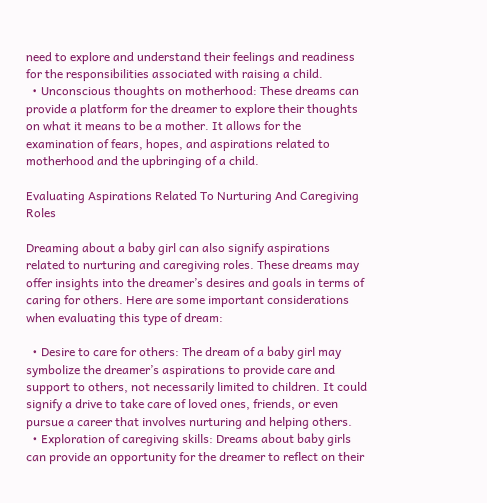need to explore and understand their feelings and readiness for the responsibilities associated with raising a child.
  • Unconscious thoughts on motherhood: These dreams can provide a platform for the dreamer to explore their thoughts on what it means to be a mother. It allows for the examination of fears, hopes, and aspirations related to motherhood and the upbringing of a child.

Evaluating Aspirations Related To Nurturing And Caregiving Roles

Dreaming about a baby girl can also signify aspirations related to nurturing and caregiving roles. These dreams may offer insights into the dreamer’s desires and goals in terms of caring for others. Here are some important considerations when evaluating this type of dream:

  • Desire to care for others: The dream of a baby girl may symbolize the dreamer’s aspirations to provide care and support to others, not necessarily limited to children. It could signify a drive to take care of loved ones, friends, or even pursue a career that involves nurturing and helping others.
  • Exploration of caregiving skills: Dreams about baby girls can provide an opportunity for the dreamer to reflect on their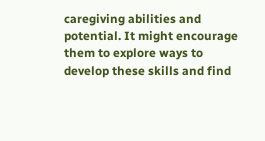caregiving abilities and potential. It might encourage them to explore ways to develop these skills and find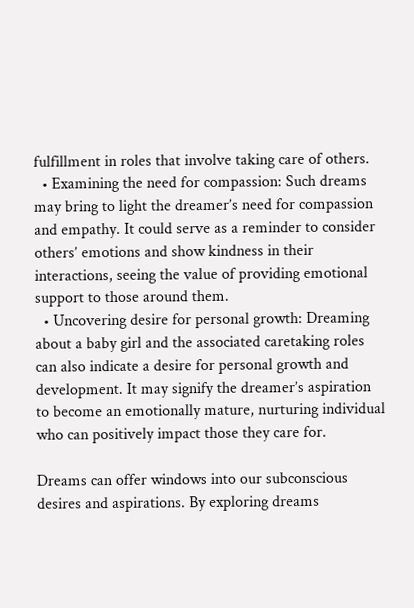fulfillment in roles that involve taking care of others.
  • Examining the need for compassion: Such dreams may bring to light the dreamer’s need for compassion and empathy. It could serve as a reminder to consider others’ emotions and show kindness in their interactions, seeing the value of providing emotional support to those around them.
  • Uncovering desire for personal growth: Dreaming about a baby girl and the associated caretaking roles can also indicate a desire for personal growth and development. It may signify the dreamer’s aspiration to become an emotionally mature, nurturing individual who can positively impact those they care for.

Dreams can offer windows into our subconscious desires and aspirations. By exploring dreams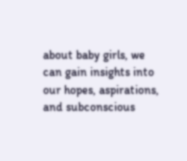about baby girls, we can gain insights into our hopes, aspirations, and subconscious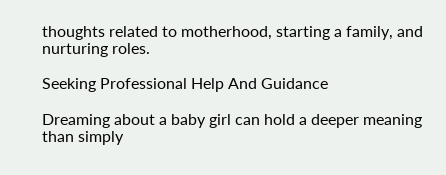thoughts related to motherhood, starting a family, and nurturing roles.

Seeking Professional Help And Guidance

Dreaming about a baby girl can hold a deeper meaning than simply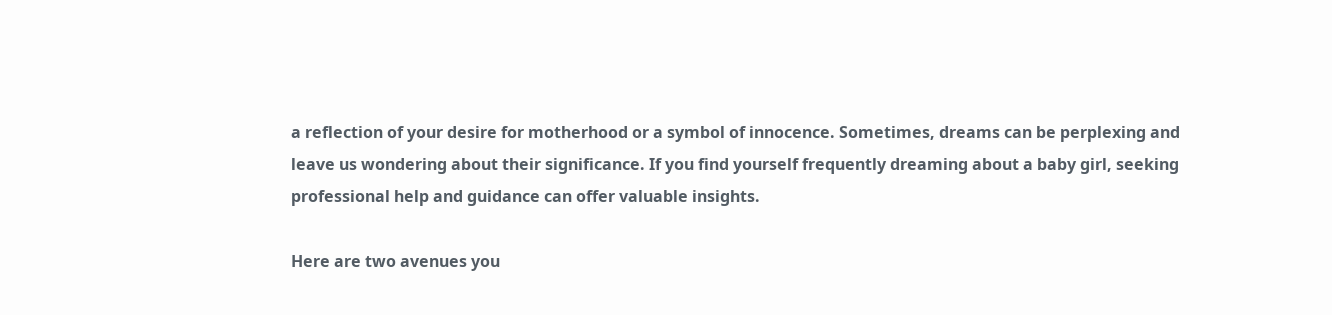a reflection of your desire for motherhood or a symbol of innocence. Sometimes, dreams can be perplexing and leave us wondering about their significance. If you find yourself frequently dreaming about a baby girl, seeking professional help and guidance can offer valuable insights.

Here are two avenues you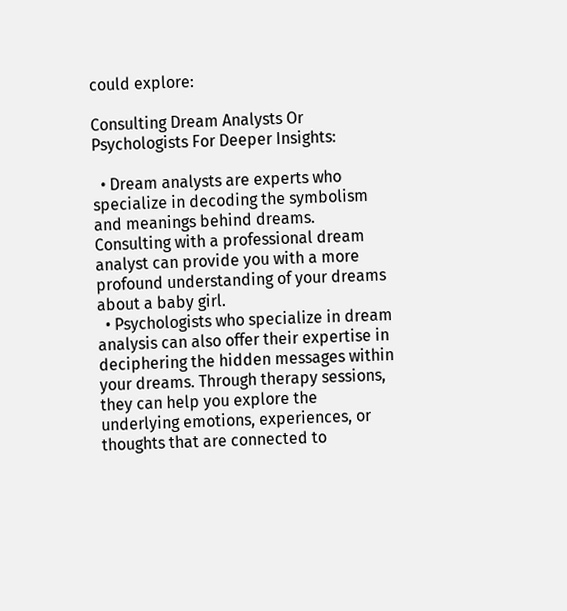could explore:

Consulting Dream Analysts Or Psychologists For Deeper Insights:

  • Dream analysts are experts who specialize in decoding the symbolism and meanings behind dreams. Consulting with a professional dream analyst can provide you with a more profound understanding of your dreams about a baby girl.
  • Psychologists who specialize in dream analysis can also offer their expertise in deciphering the hidden messages within your dreams. Through therapy sessions, they can help you explore the underlying emotions, experiences, or thoughts that are connected to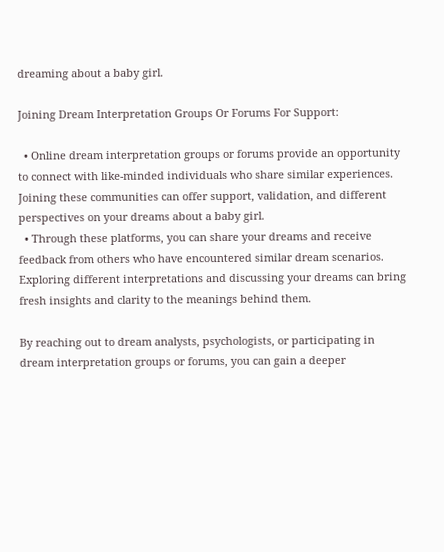dreaming about a baby girl.

Joining Dream Interpretation Groups Or Forums For Support:

  • Online dream interpretation groups or forums provide an opportunity to connect with like-minded individuals who share similar experiences. Joining these communities can offer support, validation, and different perspectives on your dreams about a baby girl.
  • Through these platforms, you can share your dreams and receive feedback from others who have encountered similar dream scenarios. Exploring different interpretations and discussing your dreams can bring fresh insights and clarity to the meanings behind them.

By reaching out to dream analysts, psychologists, or participating in dream interpretation groups or forums, you can gain a deeper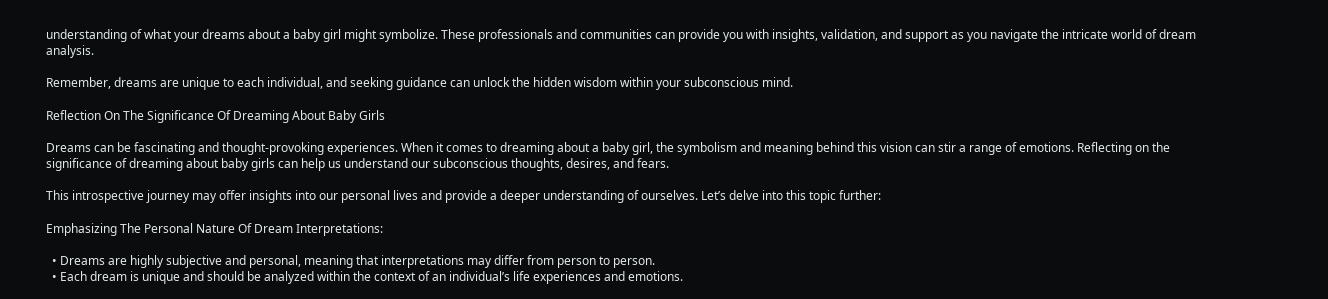understanding of what your dreams about a baby girl might symbolize. These professionals and communities can provide you with insights, validation, and support as you navigate the intricate world of dream analysis.

Remember, dreams are unique to each individual, and seeking guidance can unlock the hidden wisdom within your subconscious mind.

Reflection On The Significance Of Dreaming About Baby Girls

Dreams can be fascinating and thought-provoking experiences. When it comes to dreaming about a baby girl, the symbolism and meaning behind this vision can stir a range of emotions. Reflecting on the significance of dreaming about baby girls can help us understand our subconscious thoughts, desires, and fears.

This introspective journey may offer insights into our personal lives and provide a deeper understanding of ourselves. Let’s delve into this topic further:

Emphasizing The Personal Nature Of Dream Interpretations:

  • Dreams are highly subjective and personal, meaning that interpretations may differ from person to person.
  • Each dream is unique and should be analyzed within the context of an individual’s life experiences and emotions.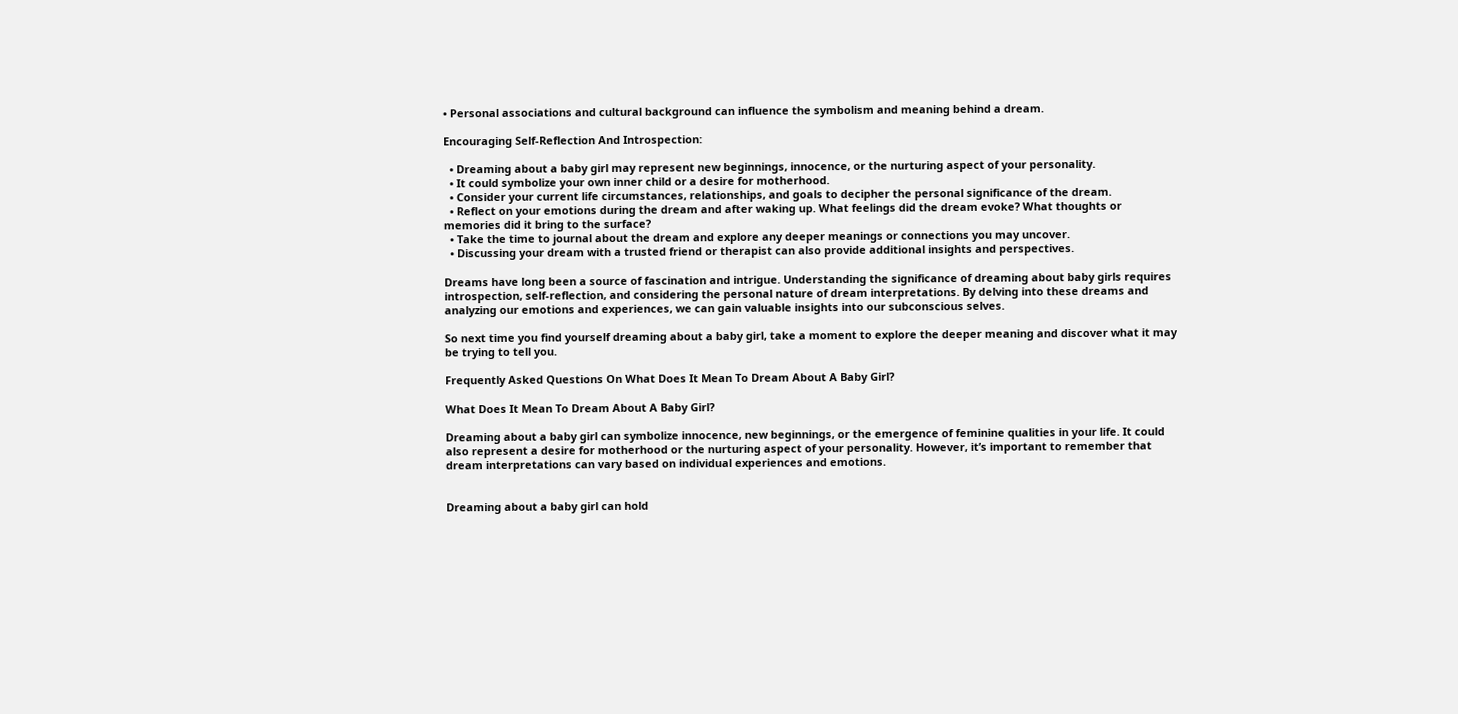• Personal associations and cultural background can influence the symbolism and meaning behind a dream.

Encouraging Self-Reflection And Introspection:

  • Dreaming about a baby girl may represent new beginnings, innocence, or the nurturing aspect of your personality.
  • It could symbolize your own inner child or a desire for motherhood.
  • Consider your current life circumstances, relationships, and goals to decipher the personal significance of the dream.
  • Reflect on your emotions during the dream and after waking up. What feelings did the dream evoke? What thoughts or memories did it bring to the surface?
  • Take the time to journal about the dream and explore any deeper meanings or connections you may uncover.
  • Discussing your dream with a trusted friend or therapist can also provide additional insights and perspectives.

Dreams have long been a source of fascination and intrigue. Understanding the significance of dreaming about baby girls requires introspection, self-reflection, and considering the personal nature of dream interpretations. By delving into these dreams and analyzing our emotions and experiences, we can gain valuable insights into our subconscious selves.

So next time you find yourself dreaming about a baby girl, take a moment to explore the deeper meaning and discover what it may be trying to tell you.

Frequently Asked Questions On What Does It Mean To Dream About A Baby Girl?

What Does It Mean To Dream About A Baby Girl?

Dreaming about a baby girl can symbolize innocence, new beginnings, or the emergence of feminine qualities in your life. It could also represent a desire for motherhood or the nurturing aspect of your personality. However, it’s important to remember that dream interpretations can vary based on individual experiences and emotions.


Dreaming about a baby girl can hold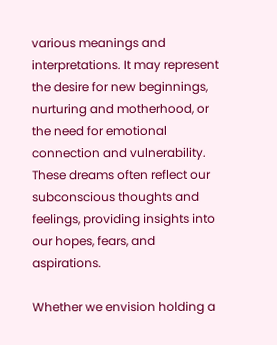various meanings and interpretations. It may represent the desire for new beginnings, nurturing and motherhood, or the need for emotional connection and vulnerability. These dreams often reflect our subconscious thoughts and feelings, providing insights into our hopes, fears, and aspirations.

Whether we envision holding a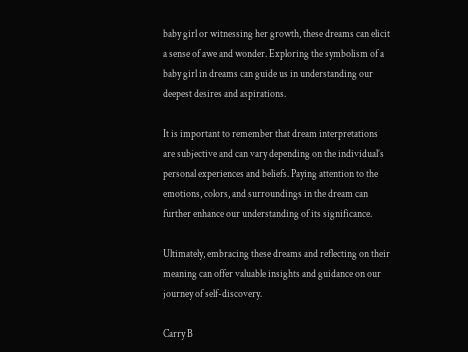baby girl or witnessing her growth, these dreams can elicit a sense of awe and wonder. Exploring the symbolism of a baby girl in dreams can guide us in understanding our deepest desires and aspirations.

It is important to remember that dream interpretations are subjective and can vary depending on the individual’s personal experiences and beliefs. Paying attention to the emotions, colors, and surroundings in the dream can further enhance our understanding of its significance.

Ultimately, embracing these dreams and reflecting on their meaning can offer valuable insights and guidance on our journey of self-discovery.

Carry B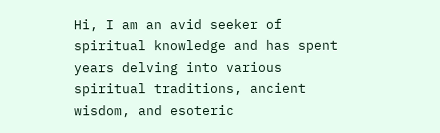Hi, I am an avid seeker of spiritual knowledge and has spent years delving into various spiritual traditions, ancient wisdom, and esoteric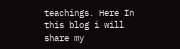teachings. Here In this blog i will share my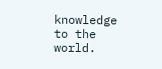knowledge to the world.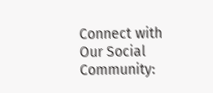Connect with Our Social Community: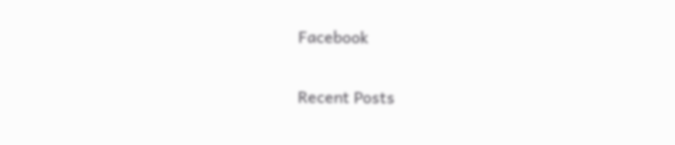Facebook

Recent Posts